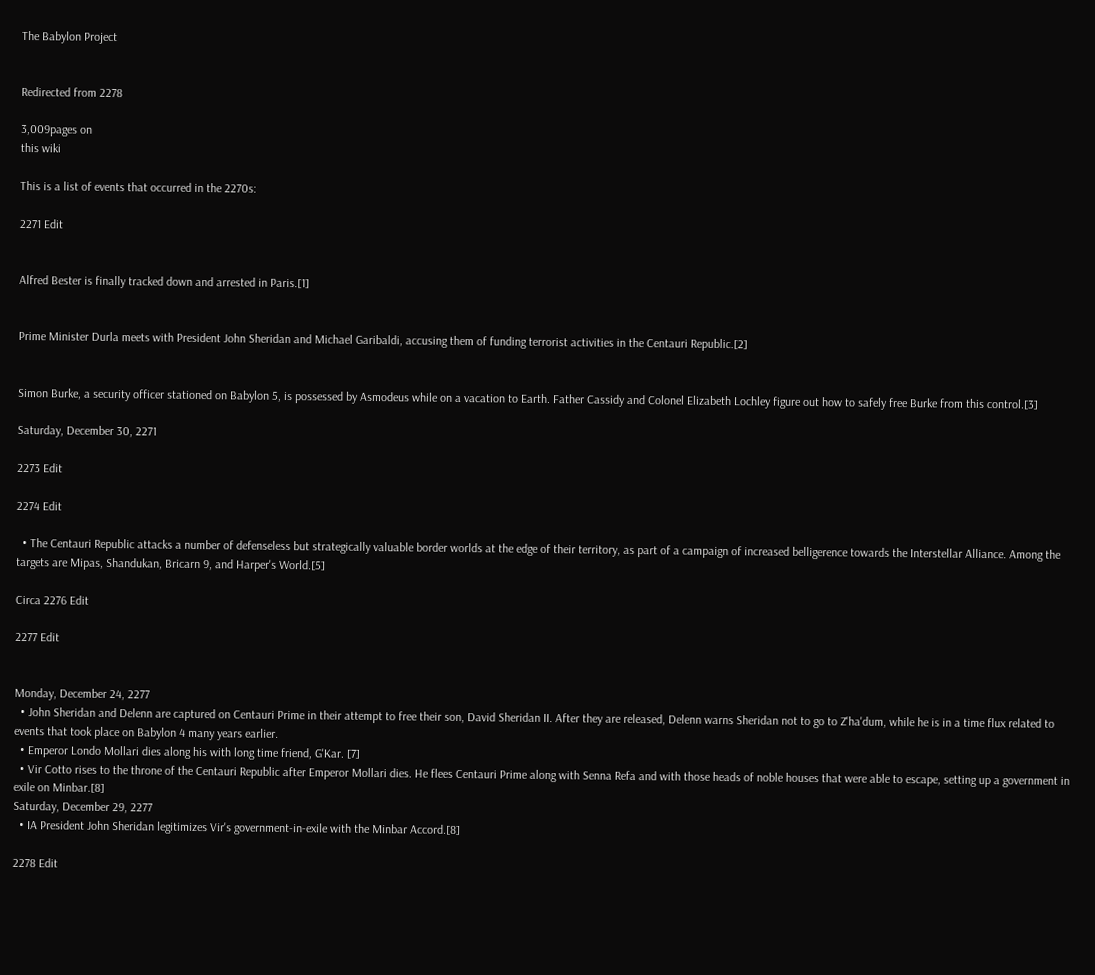The Babylon Project


Redirected from 2278

3,009pages on
this wiki

This is a list of events that occurred in the 2270s:

2271 Edit


Alfred Bester is finally tracked down and arrested in Paris.[1]


Prime Minister Durla meets with President John Sheridan and Michael Garibaldi, accusing them of funding terrorist activities in the Centauri Republic.[2]


Simon Burke, a security officer stationed on Babylon 5, is possessed by Asmodeus while on a vacation to Earth. Father Cassidy and Colonel Elizabeth Lochley figure out how to safely free Burke from this control.[3]

Saturday, December 30, 2271

2273 Edit

2274 Edit

  • The Centauri Republic attacks a number of defenseless but strategically valuable border worlds at the edge of their territory, as part of a campaign of increased belligerence towards the Interstellar Alliance. Among the targets are Mipas, Shandukan, Bricarn 9, and Harper's World.[5]

Circa 2276 Edit

2277 Edit


Monday, December 24, 2277
  • John Sheridan and Delenn are captured on Centauri Prime in their attempt to free their son, David Sheridan II. After they are released, Delenn warns Sheridan not to go to Z'ha'dum, while he is in a time flux related to events that took place on Babylon 4 many years earlier.
  • Emperor Londo Mollari dies along his with long time friend, G'Kar. [7]
  • Vir Cotto rises to the throne of the Centauri Republic after Emperor Mollari dies. He flees Centauri Prime along with Senna Refa and with those heads of noble houses that were able to escape, setting up a government in exile on Minbar.[8]
Saturday, December 29, 2277
  • IA President John Sheridan legitimizes Vir's government-in-exile with the Minbar Accord.[8]

2278 Edit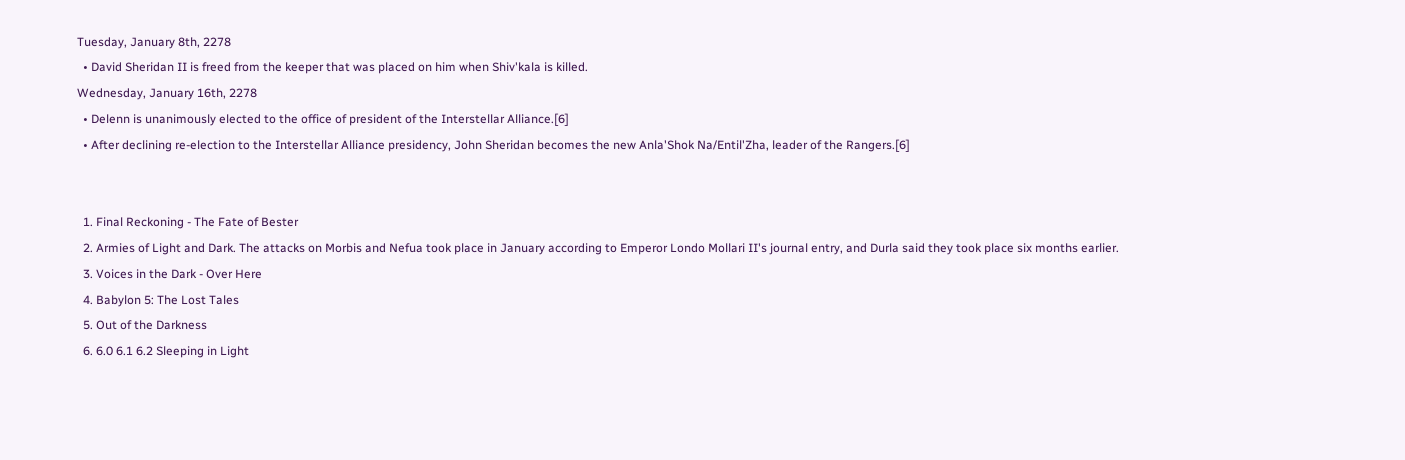Tuesday, January 8th, 2278
  • David Sheridan II is freed from the keeper that was placed on him when Shiv'kala is killed.
Wednesday, January 16th, 2278
  • Delenn is unanimously elected to the office of president of the Interstellar Alliance.[6]
  • After declining re-election to the Interstellar Alliance presidency, John Sheridan becomes the new Anla'Shok Na/Entil'Zha, leader of the Rangers.[6]


  1. Final Reckoning - The Fate of Bester
  2. Armies of Light and Dark. The attacks on Morbis and Nefua took place in January according to Emperor Londo Mollari II's journal entry, and Durla said they took place six months earlier.
  3. Voices in the Dark - Over Here
  4. Babylon 5: The Lost Tales
  5. Out of the Darkness
  6. 6.0 6.1 6.2 Sleeping in Light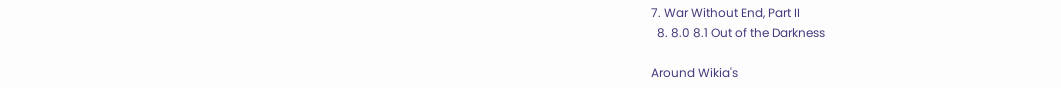7. War Without End, Part II
  8. 8.0 8.1 Out of the Darkness

Around Wikia's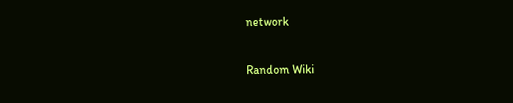network

Random Wiki